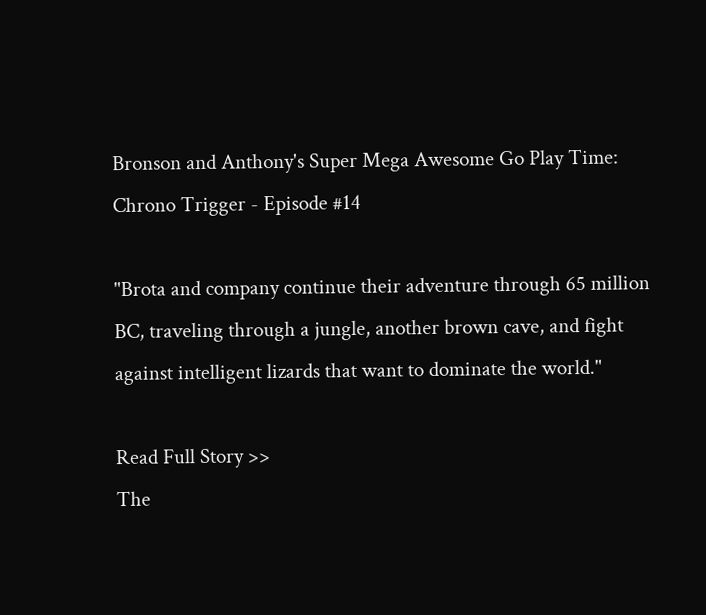Bronson and Anthony's Super Mega Awesome Go Play Time: Chrono Trigger - Episode #14

"Brota and company continue their adventure through 65 million BC, traveling through a jungle, another brown cave, and fight against intelligent lizards that want to dominate the world."

Read Full Story >>
The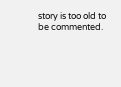story is too old to be commented.